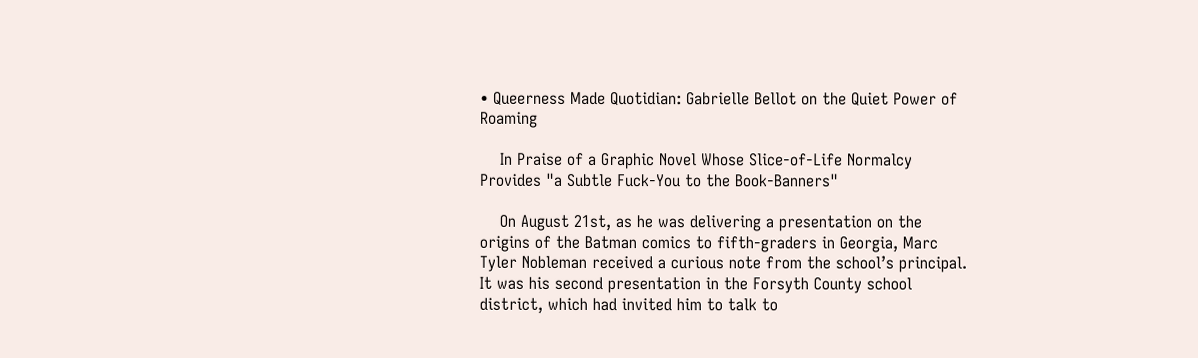• Queerness Made Quotidian: Gabrielle Bellot on the Quiet Power of Roaming

    In Praise of a Graphic Novel Whose Slice-of-Life Normalcy Provides "a Subtle Fuck-You to the Book-Banners"

    On August 21st, as he was delivering a presentation on the origins of the Batman comics to fifth-graders in Georgia, Marc Tyler Nobleman received a curious note from the school’s principal. It was his second presentation in the Forsyth County school district, which had invited him to talk to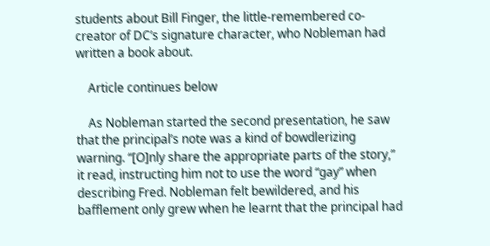students about Bill Finger, the little-remembered co-creator of DC’s signature character, who Nobleman had written a book about.

    Article continues below

    As Nobleman started the second presentation, he saw that the principal’s note was a kind of bowdlerizing warning. “[O]nly share the appropriate parts of the story,” it read, instructing him not to use the word “gay” when describing Fred. Nobleman felt bewildered, and his bafflement only grew when he learnt that the principal had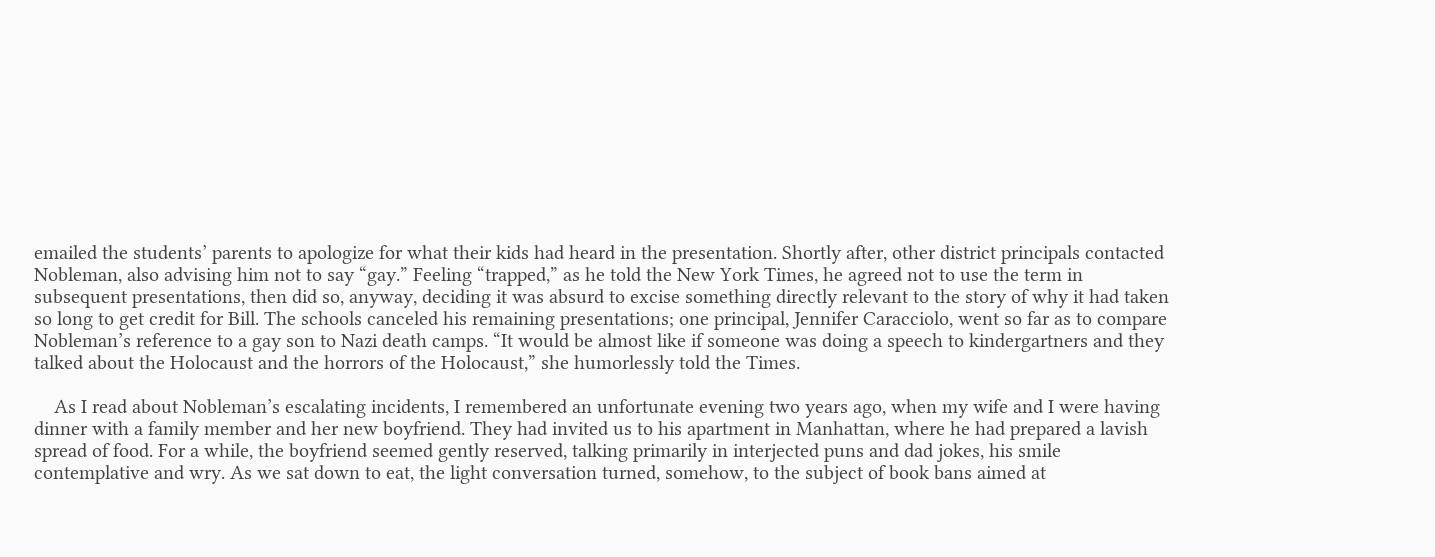emailed the students’ parents to apologize for what their kids had heard in the presentation. Shortly after, other district principals contacted Nobleman, also advising him not to say “gay.” Feeling “trapped,” as he told the New York Times, he agreed not to use the term in subsequent presentations, then did so, anyway, deciding it was absurd to excise something directly relevant to the story of why it had taken so long to get credit for Bill. The schools canceled his remaining presentations; one principal, Jennifer Caracciolo, went so far as to compare Nobleman’s reference to a gay son to Nazi death camps. “It would be almost like if someone was doing a speech to kindergartners and they talked about the Holocaust and the horrors of the Holocaust,” she humorlessly told the Times.

    As I read about Nobleman’s escalating incidents, I remembered an unfortunate evening two years ago, when my wife and I were having dinner with a family member and her new boyfriend. They had invited us to his apartment in Manhattan, where he had prepared a lavish spread of food. For a while, the boyfriend seemed gently reserved, talking primarily in interjected puns and dad jokes, his smile contemplative and wry. As we sat down to eat, the light conversation turned, somehow, to the subject of book bans aimed at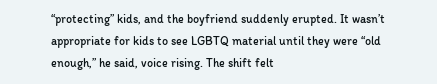“protecting” kids, and the boyfriend suddenly erupted. It wasn’t appropriate for kids to see LGBTQ material until they were “old enough,” he said, voice rising. The shift felt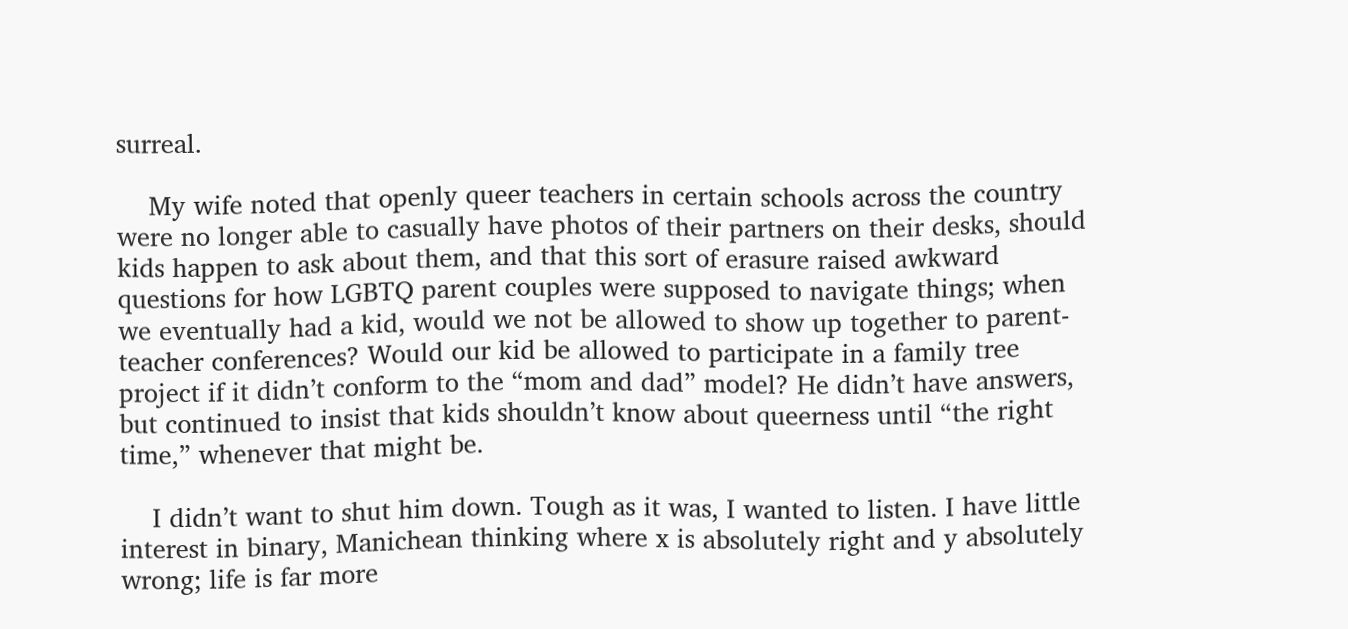surreal.

    My wife noted that openly queer teachers in certain schools across the country were no longer able to casually have photos of their partners on their desks, should kids happen to ask about them, and that this sort of erasure raised awkward questions for how LGBTQ parent couples were supposed to navigate things; when we eventually had a kid, would we not be allowed to show up together to parent-teacher conferences? Would our kid be allowed to participate in a family tree project if it didn’t conform to the “mom and dad” model? He didn’t have answers, but continued to insist that kids shouldn’t know about queerness until “the right time,” whenever that might be.

    I didn’t want to shut him down. Tough as it was, I wanted to listen. I have little interest in binary, Manichean thinking where x is absolutely right and y absolutely wrong; life is far more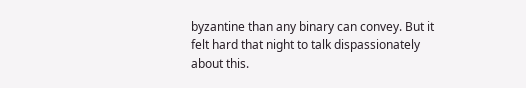byzantine than any binary can convey. But it felt hard that night to talk dispassionately about this.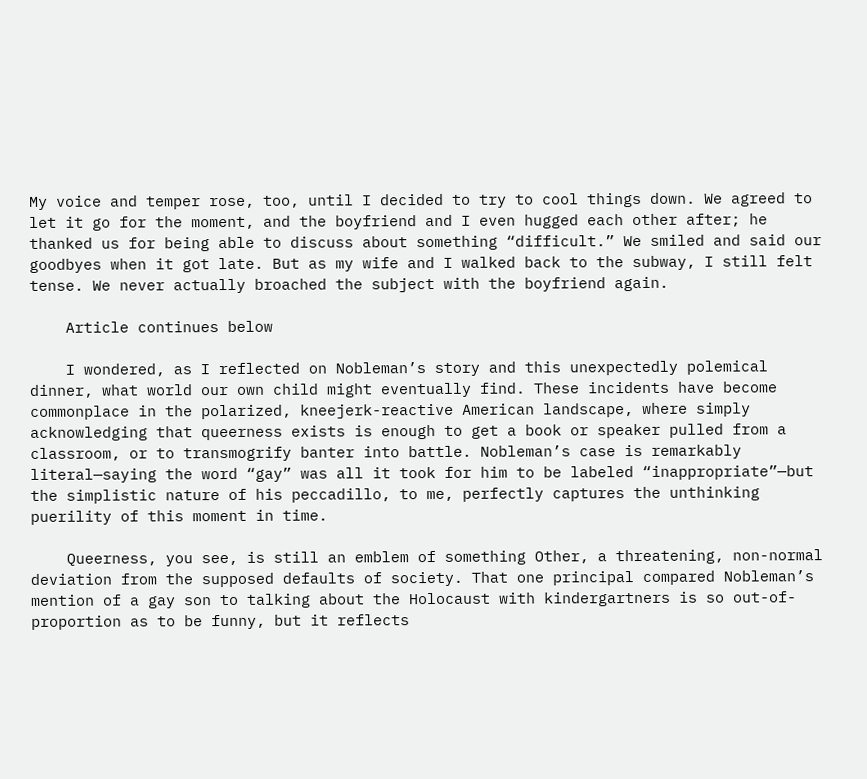My voice and temper rose, too, until I decided to try to cool things down. We agreed to let it go for the moment, and the boyfriend and I even hugged each other after; he thanked us for being able to discuss about something “difficult.” We smiled and said our goodbyes when it got late. But as my wife and I walked back to the subway, I still felt tense. We never actually broached the subject with the boyfriend again.

    Article continues below

    I wondered, as I reflected on Nobleman’s story and this unexpectedly polemical dinner, what world our own child might eventually find. These incidents have become commonplace in the polarized, kneejerk-reactive American landscape, where simply acknowledging that queerness exists is enough to get a book or speaker pulled from a classroom, or to transmogrify banter into battle. Nobleman’s case is remarkably literal—saying the word “gay” was all it took for him to be labeled “inappropriate”—but the simplistic nature of his peccadillo, to me, perfectly captures the unthinking puerility of this moment in time.

    Queerness, you see, is still an emblem of something Other, a threatening, non-normal deviation from the supposed defaults of society. That one principal compared Nobleman’s mention of a gay son to talking about the Holocaust with kindergartners is so out-of-proportion as to be funny, but it reflects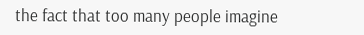the fact that too many people imagine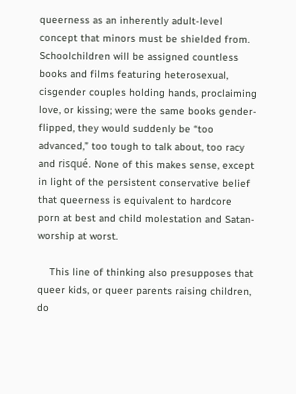queerness as an inherently adult-level concept that minors must be shielded from. Schoolchildren will be assigned countless books and films featuring heterosexual, cisgender couples holding hands, proclaiming love, or kissing; were the same books gender-flipped, they would suddenly be “too advanced,” too tough to talk about, too racy and risqué. None of this makes sense, except in light of the persistent conservative belief that queerness is equivalent to hardcore porn at best and child molestation and Satan-worship at worst.

    This line of thinking also presupposes that queer kids, or queer parents raising children, do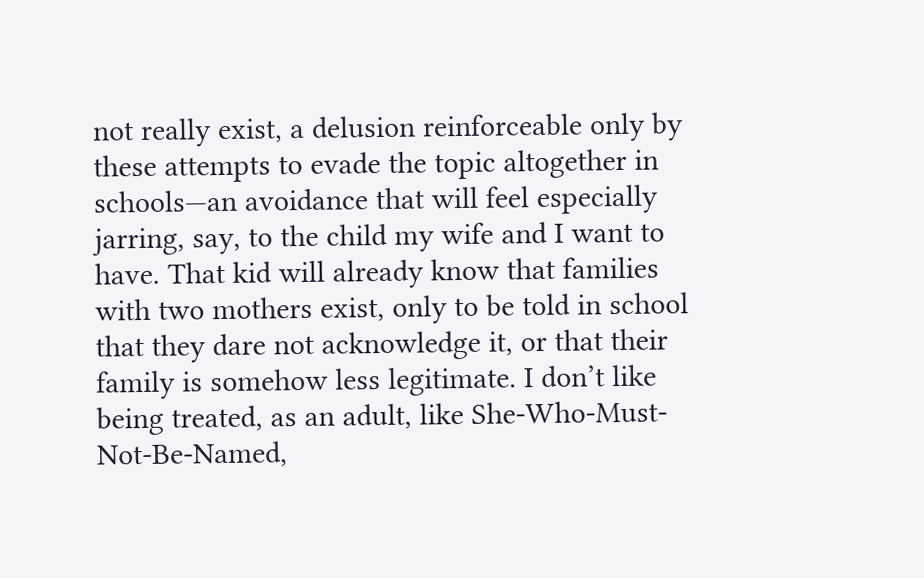not really exist, a delusion reinforceable only by these attempts to evade the topic altogether in schools—an avoidance that will feel especially jarring, say, to the child my wife and I want to have. That kid will already know that families with two mothers exist, only to be told in school that they dare not acknowledge it, or that their family is somehow less legitimate. I don’t like being treated, as an adult, like She-Who-Must-Not-Be-Named,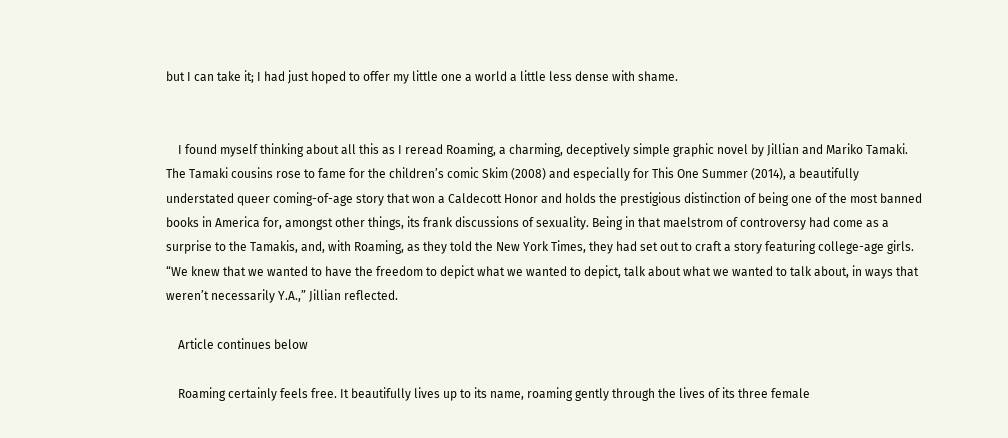but I can take it; I had just hoped to offer my little one a world a little less dense with shame.


    I found myself thinking about all this as I reread Roaming, a charming, deceptively simple graphic novel by Jillian and Mariko Tamaki. The Tamaki cousins rose to fame for the children’s comic Skim (2008) and especially for This One Summer (2014), a beautifully understated queer coming-of-age story that won a Caldecott Honor and holds the prestigious distinction of being one of the most banned books in America for, amongst other things, its frank discussions of sexuality. Being in that maelstrom of controversy had come as a surprise to the Tamakis, and, with Roaming, as they told the New York Times, they had set out to craft a story featuring college-age girls. “We knew that we wanted to have the freedom to depict what we wanted to depict, talk about what we wanted to talk about, in ways that weren’t necessarily Y.A.,” Jillian reflected.

    Article continues below

    Roaming certainly feels free. It beautifully lives up to its name, roaming gently through the lives of its three female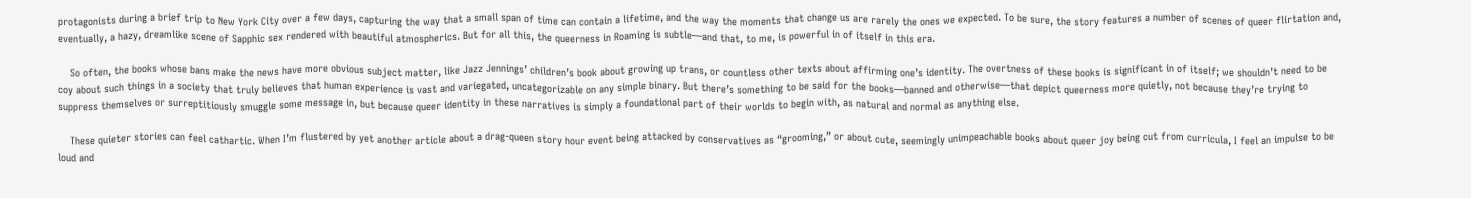protagonists during a brief trip to New York City over a few days, capturing the way that a small span of time can contain a lifetime, and the way the moments that change us are rarely the ones we expected. To be sure, the story features a number of scenes of queer flirtation and, eventually, a hazy, dreamlike scene of Sapphic sex rendered with beautiful atmospherics. But for all this, the queerness in Roaming is subtle—and that, to me, is powerful in of itself in this era.

    So often, the books whose bans make the news have more obvious subject matter, like Jazz Jennings’ children’s book about growing up trans, or countless other texts about affirming one’s identity. The overtness of these books is significant in of itself; we shouldn’t need to be coy about such things in a society that truly believes that human experience is vast and variegated, uncategorizable on any simple binary. But there’s something to be said for the books—banned and otherwise—that depict queerness more quietly, not because they’re trying to suppress themselves or surreptitiously smuggle some message in, but because queer identity in these narratives is simply a foundational part of their worlds to begin with, as natural and normal as anything else.

    These quieter stories can feel cathartic. When I’m flustered by yet another article about a drag-queen story hour event being attacked by conservatives as “grooming,” or about cute, seemingly unimpeachable books about queer joy being cut from curricula, I feel an impulse to be loud and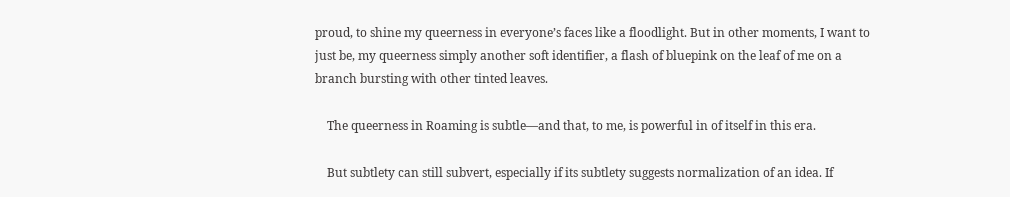proud, to shine my queerness in everyone’s faces like a floodlight. But in other moments, I want to just be, my queerness simply another soft identifier, a flash of bluepink on the leaf of me on a branch bursting with other tinted leaves.

    The queerness in Roaming is subtle—and that, to me, is powerful in of itself in this era.

    But subtlety can still subvert, especially if its subtlety suggests normalization of an idea. If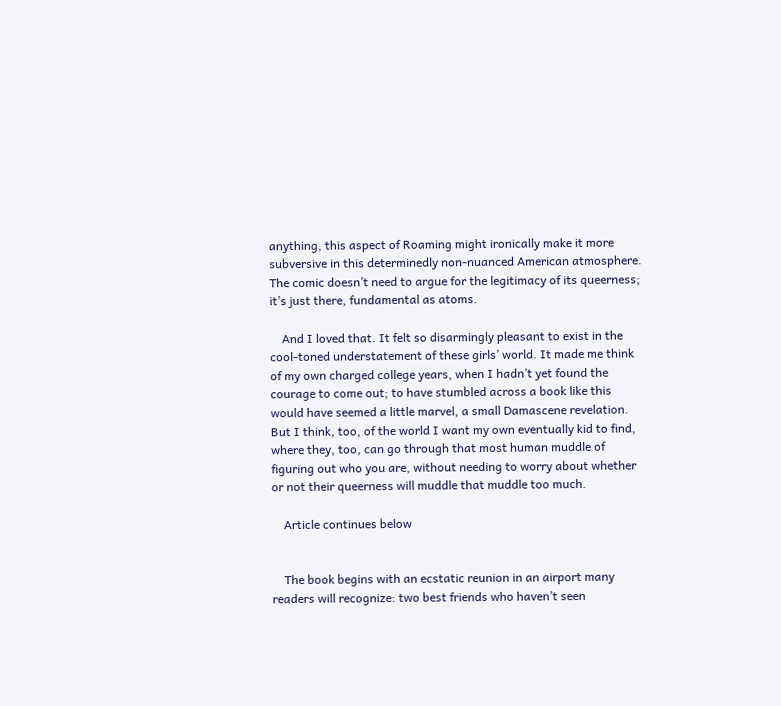anything, this aspect of Roaming might ironically make it more subversive in this determinedly non-nuanced American atmosphere. The comic doesn’t need to argue for the legitimacy of its queerness; it’s just there, fundamental as atoms.

    And I loved that. It felt so disarmingly pleasant to exist in the cool-toned understatement of these girls’ world. It made me think of my own charged college years, when I hadn’t yet found the courage to come out; to have stumbled across a book like this would have seemed a little marvel, a small Damascene revelation. But I think, too, of the world I want my own eventually kid to find, where they, too, can go through that most human muddle of figuring out who you are, without needing to worry about whether or not their queerness will muddle that muddle too much.

    Article continues below


    The book begins with an ecstatic reunion in an airport many readers will recognize: two best friends who haven’t seen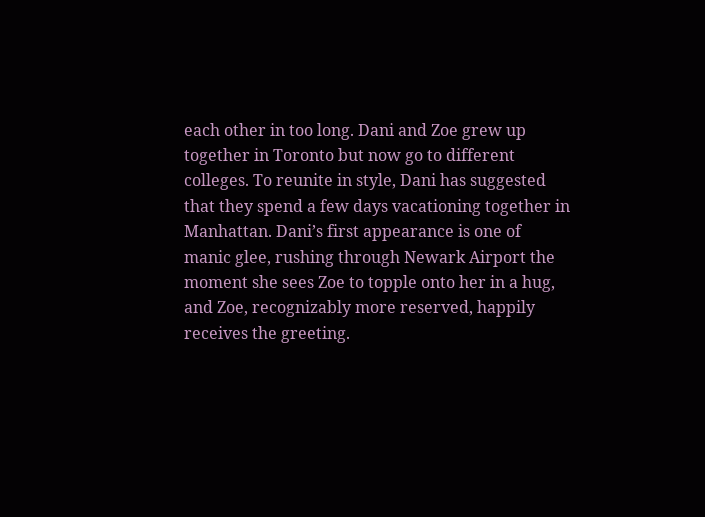each other in too long. Dani and Zoe grew up together in Toronto but now go to different colleges. To reunite in style, Dani has suggested that they spend a few days vacationing together in Manhattan. Dani’s first appearance is one of manic glee, rushing through Newark Airport the moment she sees Zoe to topple onto her in a hug, and Zoe, recognizably more reserved, happily receives the greeting.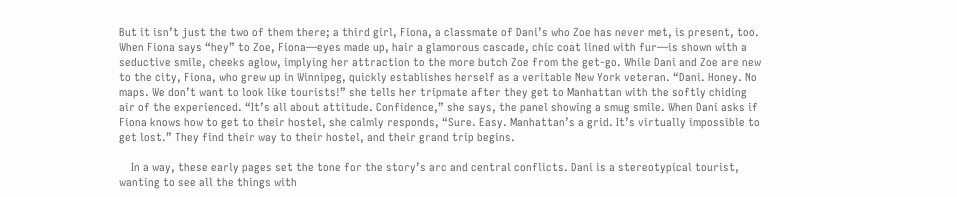But it isn’t just the two of them there; a third girl, Fiona, a classmate of Dani’s who Zoe has never met, is present, too. When Fiona says “hey” to Zoe, Fiona—eyes made up, hair a glamorous cascade, chic coat lined with fur—is shown with a seductive smile, cheeks aglow, implying her attraction to the more butch Zoe from the get-go. While Dani and Zoe are new to the city, Fiona, who grew up in Winnipeg, quickly establishes herself as a veritable New York veteran. “Dani. Honey. No maps. We don’t want to look like tourists!” she tells her tripmate after they get to Manhattan with the softly chiding air of the experienced. “It’s all about attitude. Confidence,” she says, the panel showing a smug smile. When Dani asks if Fiona knows how to get to their hostel, she calmly responds, “Sure. Easy. Manhattan’s a grid. It’s virtually impossible to get lost.” They find their way to their hostel, and their grand trip begins.

    In a way, these early pages set the tone for the story’s arc and central conflicts. Dani is a stereotypical tourist, wanting to see all the things with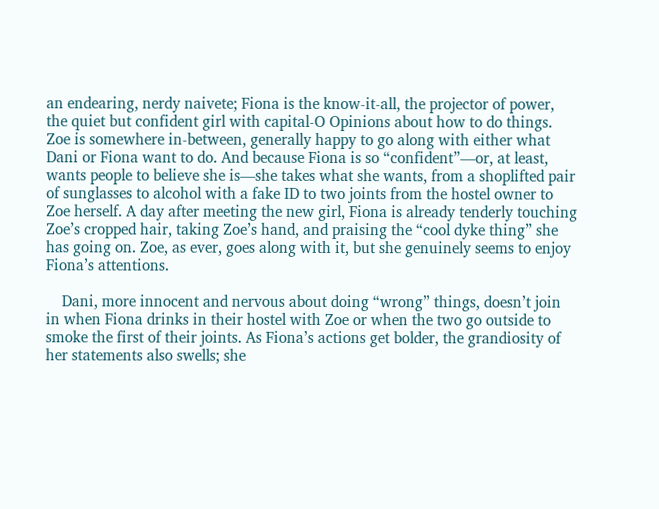an endearing, nerdy naivete; Fiona is the know-it-all, the projector of power, the quiet but confident girl with capital-O Opinions about how to do things. Zoe is somewhere in-between, generally happy to go along with either what Dani or Fiona want to do. And because Fiona is so “confident”—or, at least, wants people to believe she is—she takes what she wants, from a shoplifted pair of sunglasses to alcohol with a fake ID to two joints from the hostel owner to Zoe herself. A day after meeting the new girl, Fiona is already tenderly touching Zoe’s cropped hair, taking Zoe’s hand, and praising the “cool dyke thing” she has going on. Zoe, as ever, goes along with it, but she genuinely seems to enjoy Fiona’s attentions.

    Dani, more innocent and nervous about doing “wrong” things, doesn’t join in when Fiona drinks in their hostel with Zoe or when the two go outside to smoke the first of their joints. As Fiona’s actions get bolder, the grandiosity of her statements also swells; she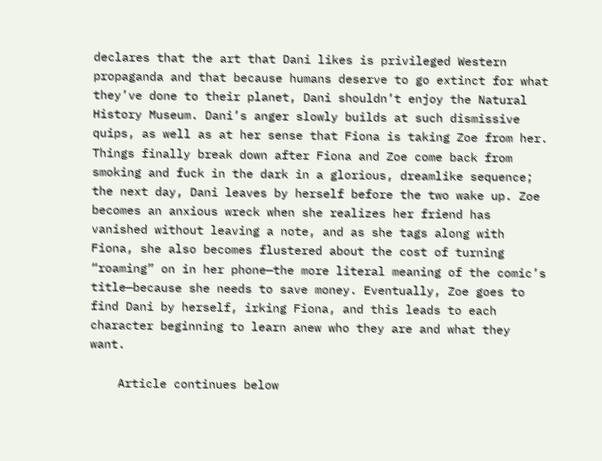declares that the art that Dani likes is privileged Western propaganda and that because humans deserve to go extinct for what they’ve done to their planet, Dani shouldn’t enjoy the Natural History Museum. Dani’s anger slowly builds at such dismissive quips, as well as at her sense that Fiona is taking Zoe from her. Things finally break down after Fiona and Zoe come back from smoking and fuck in the dark in a glorious, dreamlike sequence; the next day, Dani leaves by herself before the two wake up. Zoe becomes an anxious wreck when she realizes her friend has vanished without leaving a note, and as she tags along with Fiona, she also becomes flustered about the cost of turning “roaming” on in her phone—the more literal meaning of the comic’s title—because she needs to save money. Eventually, Zoe goes to find Dani by herself, irking Fiona, and this leads to each character beginning to learn anew who they are and what they want.

    Article continues below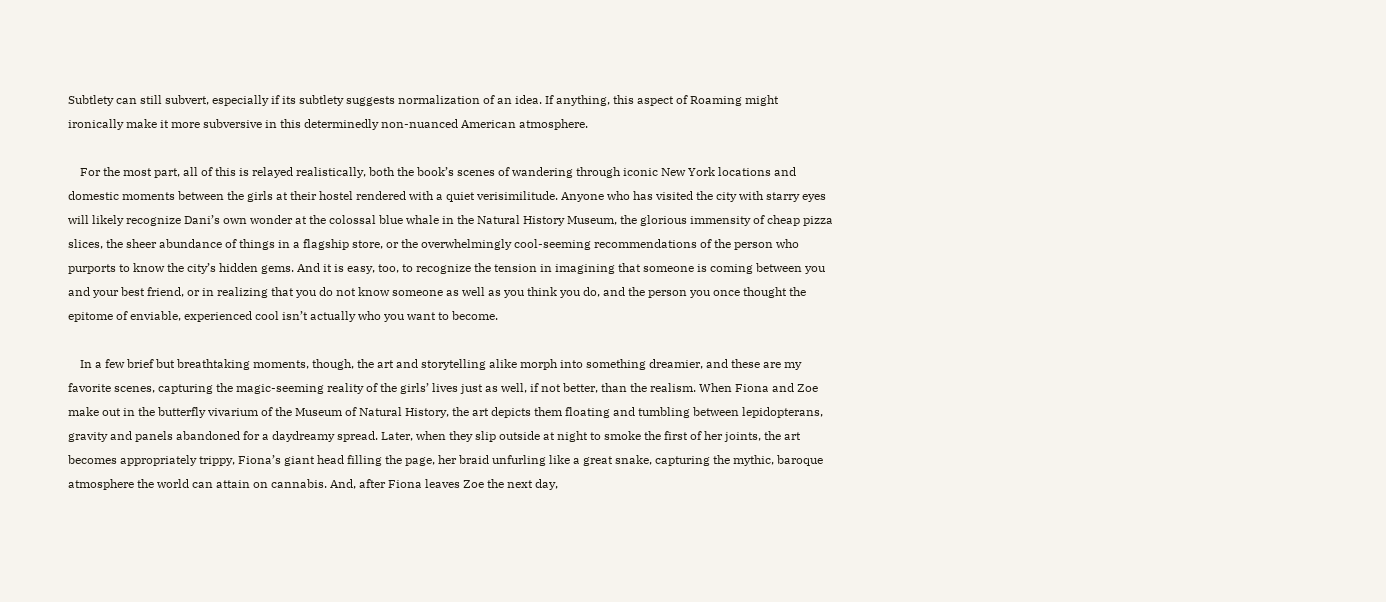Subtlety can still subvert, especially if its subtlety suggests normalization of an idea. If anything, this aspect of Roaming might ironically make it more subversive in this determinedly non-nuanced American atmosphere.

    For the most part, all of this is relayed realistically, both the book’s scenes of wandering through iconic New York locations and domestic moments between the girls at their hostel rendered with a quiet verisimilitude. Anyone who has visited the city with starry eyes will likely recognize Dani’s own wonder at the colossal blue whale in the Natural History Museum, the glorious immensity of cheap pizza slices, the sheer abundance of things in a flagship store, or the overwhelmingly cool-seeming recommendations of the person who purports to know the city’s hidden gems. And it is easy, too, to recognize the tension in imagining that someone is coming between you and your best friend, or in realizing that you do not know someone as well as you think you do, and the person you once thought the epitome of enviable, experienced cool isn’t actually who you want to become.

    In a few brief but breathtaking moments, though, the art and storytelling alike morph into something dreamier, and these are my favorite scenes, capturing the magic-seeming reality of the girls’ lives just as well, if not better, than the realism. When Fiona and Zoe make out in the butterfly vivarium of the Museum of Natural History, the art depicts them floating and tumbling between lepidopterans, gravity and panels abandoned for a daydreamy spread. Later, when they slip outside at night to smoke the first of her joints, the art becomes appropriately trippy, Fiona’s giant head filling the page, her braid unfurling like a great snake, capturing the mythic, baroque atmosphere the world can attain on cannabis. And, after Fiona leaves Zoe the next day,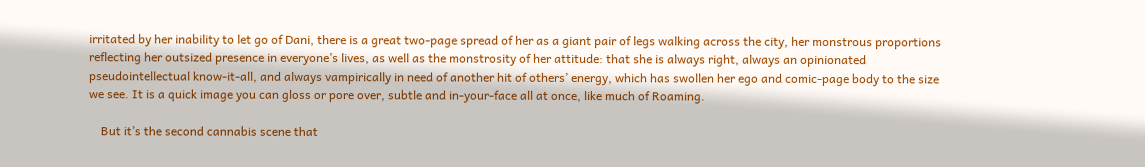irritated by her inability to let go of Dani, there is a great two-page spread of her as a giant pair of legs walking across the city, her monstrous proportions reflecting her outsized presence in everyone’s lives, as well as the monstrosity of her attitude: that she is always right, always an opinionated pseudointellectual know-it-all, and always vampirically in need of another hit of others’ energy, which has swollen her ego and comic-page body to the size we see. It is a quick image you can gloss or pore over, subtle and in-your-face all at once, like much of Roaming.

    But it’s the second cannabis scene that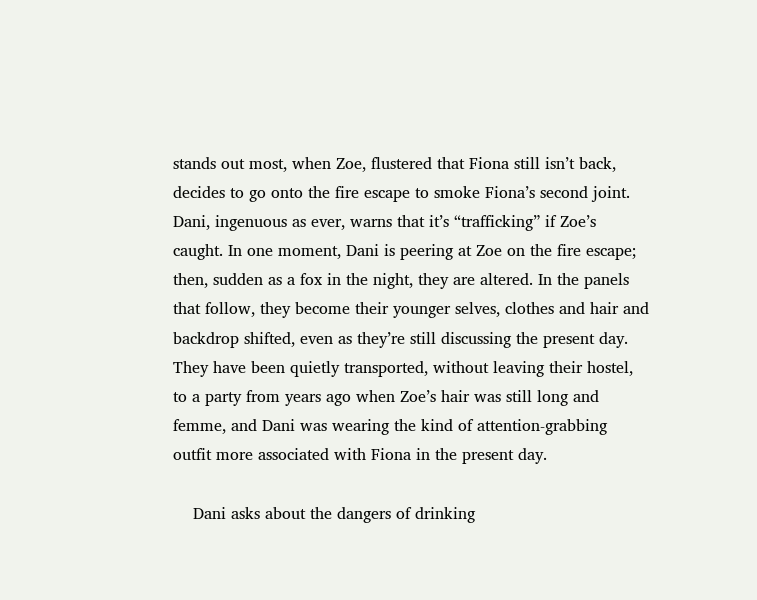stands out most, when Zoe, flustered that Fiona still isn’t back, decides to go onto the fire escape to smoke Fiona’s second joint. Dani, ingenuous as ever, warns that it’s “trafficking” if Zoe’s caught. In one moment, Dani is peering at Zoe on the fire escape; then, sudden as a fox in the night, they are altered. In the panels that follow, they become their younger selves, clothes and hair and backdrop shifted, even as they’re still discussing the present day. They have been quietly transported, without leaving their hostel, to a party from years ago when Zoe’s hair was still long and femme, and Dani was wearing the kind of attention-grabbing outfit more associated with Fiona in the present day.

    Dani asks about the dangers of drinking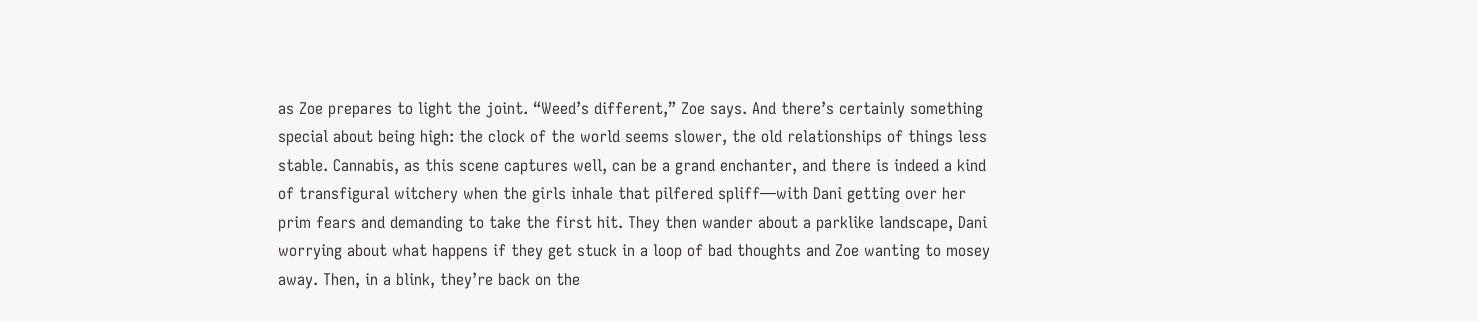as Zoe prepares to light the joint. “Weed’s different,” Zoe says. And there’s certainly something special about being high: the clock of the world seems slower, the old relationships of things less stable. Cannabis, as this scene captures well, can be a grand enchanter, and there is indeed a kind of transfigural witchery when the girls inhale that pilfered spliff—with Dani getting over her prim fears and demanding to take the first hit. They then wander about a parklike landscape, Dani worrying about what happens if they get stuck in a loop of bad thoughts and Zoe wanting to mosey away. Then, in a blink, they’re back on the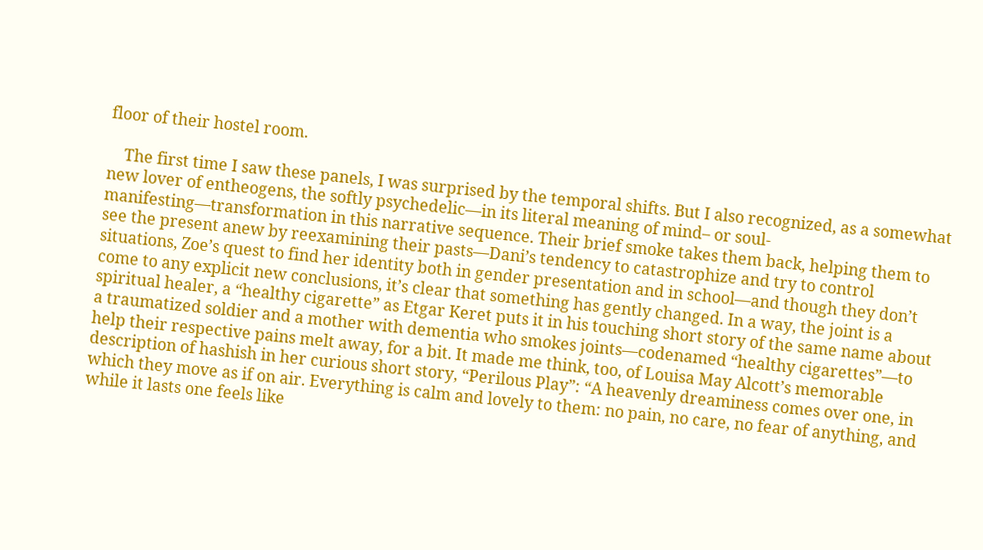floor of their hostel room.

    The first time I saw these panels, I was surprised by the temporal shifts. But I also recognized, as a somewhat new lover of entheogens, the softly psychedelic—in its literal meaning of mind– or soul-manifesting—transformation in this narrative sequence. Their brief smoke takes them back, helping them to see the present anew by reexamining their pasts—Dani’s tendency to catastrophize and try to control situations, Zoe’s quest to find her identity both in gender presentation and in school—and though they don’t come to any explicit new conclusions, it’s clear that something has gently changed. In a way, the joint is a spiritual healer, a “healthy cigarette” as Etgar Keret puts it in his touching short story of the same name about a traumatized soldier and a mother with dementia who smokes joints—codenamed “healthy cigarettes”—to help their respective pains melt away, for a bit. It made me think, too, of Louisa May Alcott’s memorable description of hashish in her curious short story, “Perilous Play”: “A heavenly dreaminess comes over one, in which they move as if on air. Everything is calm and lovely to them: no pain, no care, no fear of anything, and while it lasts one feels like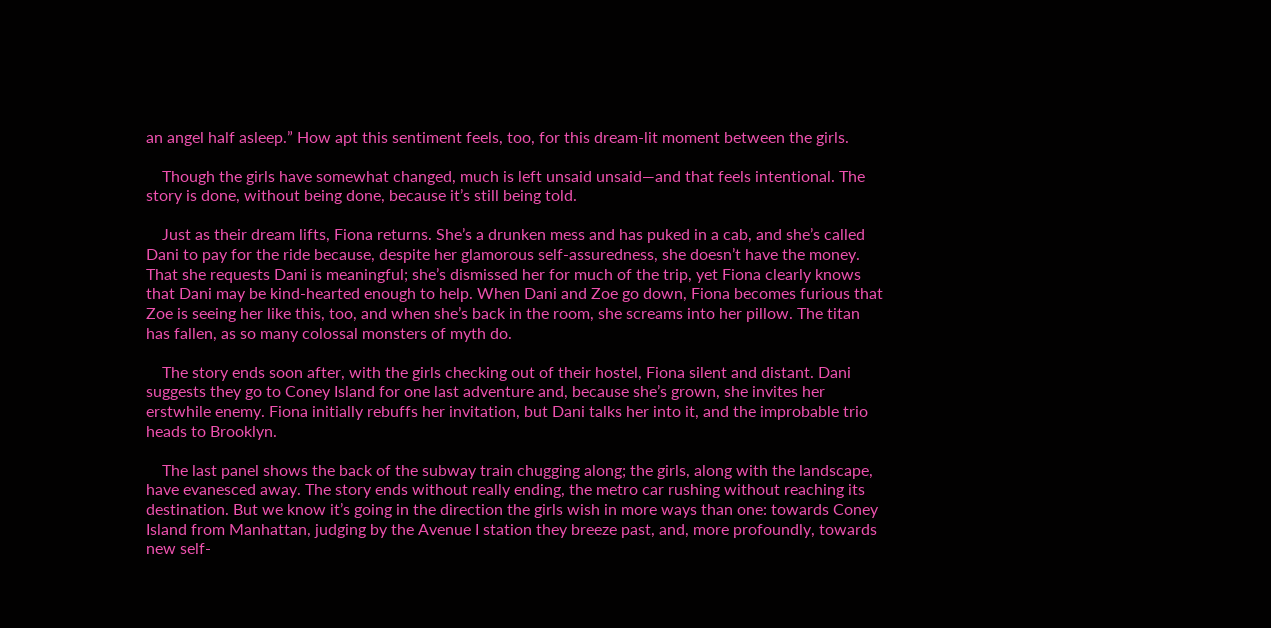an angel half asleep.” How apt this sentiment feels, too, for this dream-lit moment between the girls.

    Though the girls have somewhat changed, much is left unsaid unsaid—and that feels intentional. The story is done, without being done, because it’s still being told.

    Just as their dream lifts, Fiona returns. She’s a drunken mess and has puked in a cab, and she’s called Dani to pay for the ride because, despite her glamorous self-assuredness, she doesn’t have the money. That she requests Dani is meaningful; she’s dismissed her for much of the trip, yet Fiona clearly knows that Dani may be kind-hearted enough to help. When Dani and Zoe go down, Fiona becomes furious that Zoe is seeing her like this, too, and when she’s back in the room, she screams into her pillow. The titan has fallen, as so many colossal monsters of myth do.

    The story ends soon after, with the girls checking out of their hostel, Fiona silent and distant. Dani suggests they go to Coney Island for one last adventure and, because she’s grown, she invites her erstwhile enemy. Fiona initially rebuffs her invitation, but Dani talks her into it, and the improbable trio heads to Brooklyn.

    The last panel shows the back of the subway train chugging along; the girls, along with the landscape, have evanesced away. The story ends without really ending, the metro car rushing without reaching its destination. But we know it’s going in the direction the girls wish in more ways than one: towards Coney Island from Manhattan, judging by the Avenue I station they breeze past, and, more profoundly, towards new self-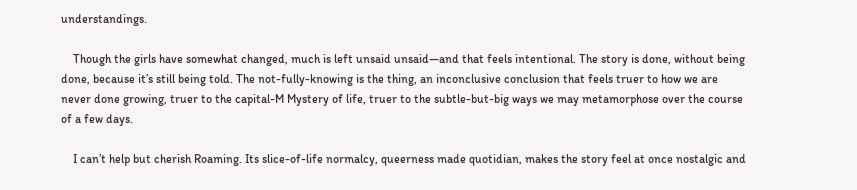understandings.

    Though the girls have somewhat changed, much is left unsaid unsaid—and that feels intentional. The story is done, without being done, because it’s still being told. The not-fully-knowing is the thing, an inconclusive conclusion that feels truer to how we are never done growing, truer to the capital-M Mystery of life, truer to the subtle-but-big ways we may metamorphose over the course of a few days.

    I can’t help but cherish Roaming. Its slice-of-life normalcy, queerness made quotidian, makes the story feel at once nostalgic and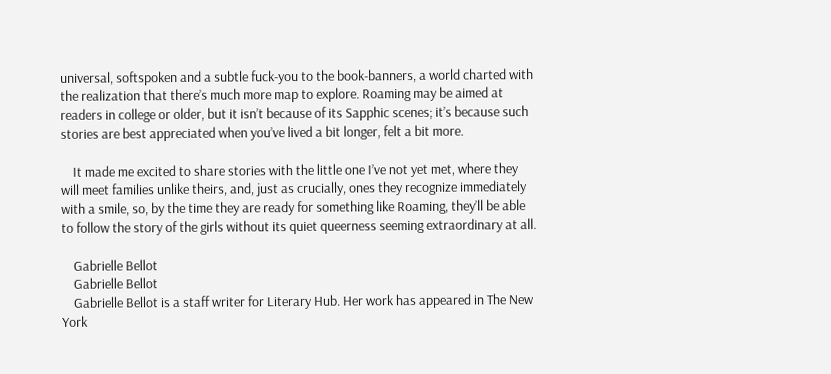universal, softspoken and a subtle fuck-you to the book-banners, a world charted with the realization that there’s much more map to explore. Roaming may be aimed at readers in college or older, but it isn’t because of its Sapphic scenes; it’s because such stories are best appreciated when you’ve lived a bit longer, felt a bit more.

    It made me excited to share stories with the little one I’ve not yet met, where they will meet families unlike theirs, and, just as crucially, ones they recognize immediately with a smile, so, by the time they are ready for something like Roaming, they’ll be able to follow the story of the girls without its quiet queerness seeming extraordinary at all.

    Gabrielle Bellot
    Gabrielle Bellot
    Gabrielle Bellot is a staff writer for Literary Hub. Her work has appeared in The New York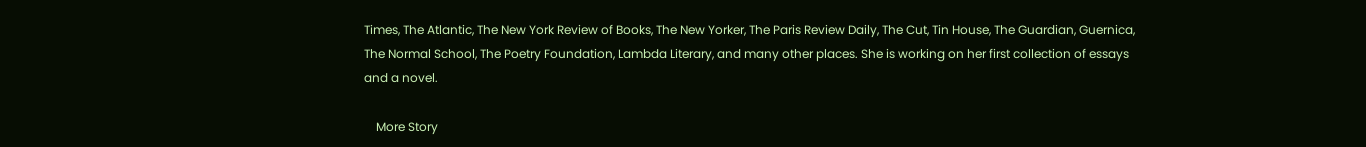Times, The Atlantic, The New York Review of Books, The New Yorker, The Paris Review Daily, The Cut, Tin House, The Guardian, Guernica, The Normal School, The Poetry Foundation, Lambda Literary, and many other places. She is working on her first collection of essays and a novel.

    More Story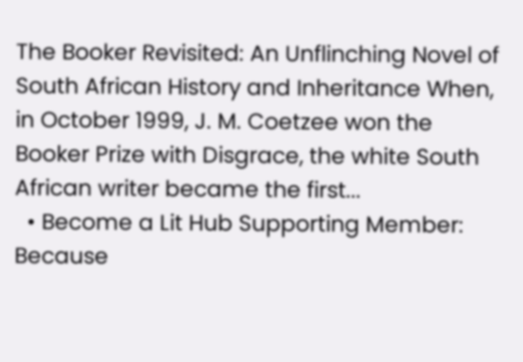The Booker Revisited: An Unflinching Novel of South African History and Inheritance When, in October 1999, J. M. Coetzee won the Booker Prize with Disgrace, the white South African writer became the first...
  • Become a Lit Hub Supporting Member: Because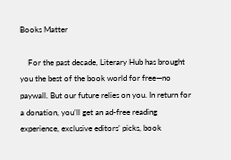Books Matter

    For the past decade, Literary Hub has brought you the best of the book world for free—no paywall. But our future relies on you. In return for a donation, you’ll get an ad-free reading experience, exclusive editors’ picks, book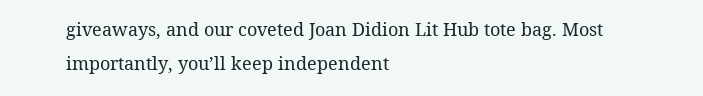giveaways, and our coveted Joan Didion Lit Hub tote bag. Most importantly, you’ll keep independent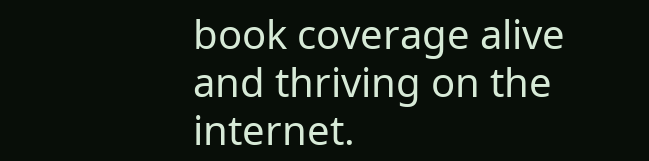book coverage alive and thriving on the internet.